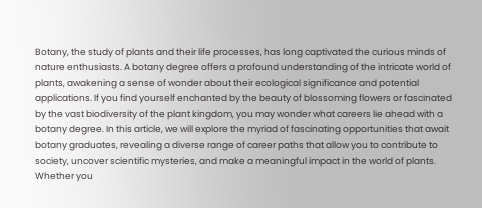Botany, the study of plants and their life processes, has long captivated the curious minds of nature enthusiasts. A botany degree offers a profound understanding of the intricate world of plants, awakening a sense of wonder about their ecological significance and potential applications. If you find yourself enchanted by the beauty of blossoming flowers or fascinated by the vast biodiversity of the plant kingdom, you may wonder what careers lie ahead with a botany degree. In this article, we will explore the myriad of fascinating opportunities that await botany graduates, revealing a diverse range of career paths that allow you to contribute to society, uncover scientific mysteries, and make a meaningful impact in the world of plants. Whether you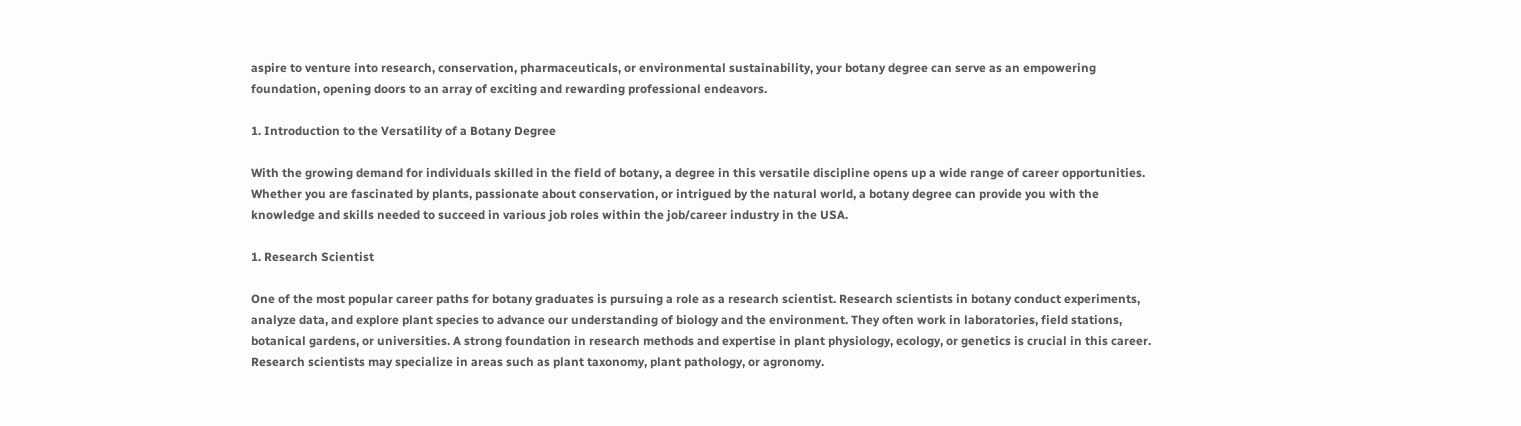aspire to venture into research, conservation, pharmaceuticals, or environmental sustainability, your botany degree can serve as an empowering foundation, opening doors to an array of exciting and rewarding professional endeavors.

1. Introduction to the Versatility of a Botany Degree

With the growing demand for individuals skilled in the field of botany, a degree in this versatile discipline opens up a wide range of career opportunities. Whether you are fascinated by plants, passionate about conservation, or intrigued by the natural world, a botany degree can provide you with the knowledge and skills needed to succeed in various job roles within the job/career industry in the USA.

1. Research Scientist

One of the most popular career paths for botany graduates is pursuing a role as a research scientist. Research scientists in botany conduct experiments, analyze data, and explore plant species to advance our understanding of biology and the environment. They often work in laboratories, field stations, botanical gardens, or universities. A strong foundation in research methods and expertise in plant physiology, ecology, or genetics is crucial in this career. Research scientists may specialize in areas such as plant taxonomy, plant pathology, or agronomy.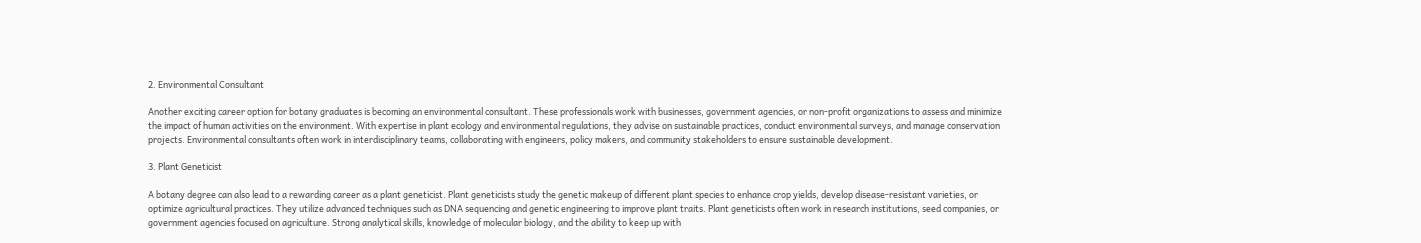2. Environmental Consultant

Another exciting career option for botany graduates is becoming an environmental consultant. These professionals work with businesses, government agencies, or non-profit organizations to assess and minimize the impact of human activities on the environment. With expertise in plant ecology and environmental regulations, they advise on sustainable practices, conduct environmental surveys, and manage conservation projects. Environmental consultants often work in interdisciplinary teams, collaborating with engineers, policy makers, and community stakeholders to ensure sustainable development.

3. Plant Geneticist

A botany degree can also lead to a rewarding career as a plant geneticist. Plant geneticists study the genetic makeup of different plant species to enhance crop yields, develop disease-resistant varieties, or optimize agricultural practices. They utilize advanced techniques such as DNA sequencing and genetic engineering to improve plant traits. Plant geneticists often work in research institutions, seed companies, or government agencies focused on agriculture. Strong analytical skills, knowledge of molecular biology, and the ability to keep up with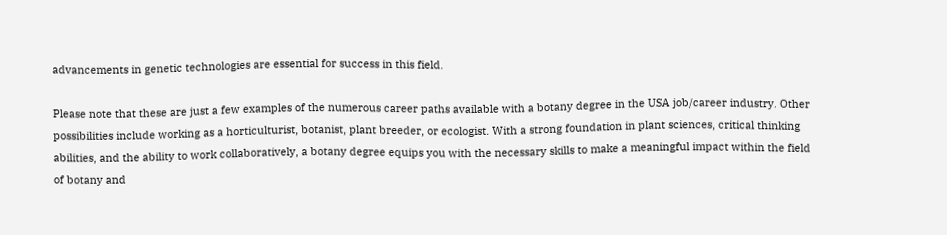advancements in genetic technologies are essential for success in this field.

Please note that these are just a few examples of the numerous career paths available with a botany degree in the USA job/career industry. Other possibilities include working as a horticulturist, botanist, plant breeder, or ecologist. With a strong foundation in plant sciences, critical thinking abilities, and the ability to work collaboratively, a botany degree equips you with the necessary skills to make a meaningful impact within the field of botany and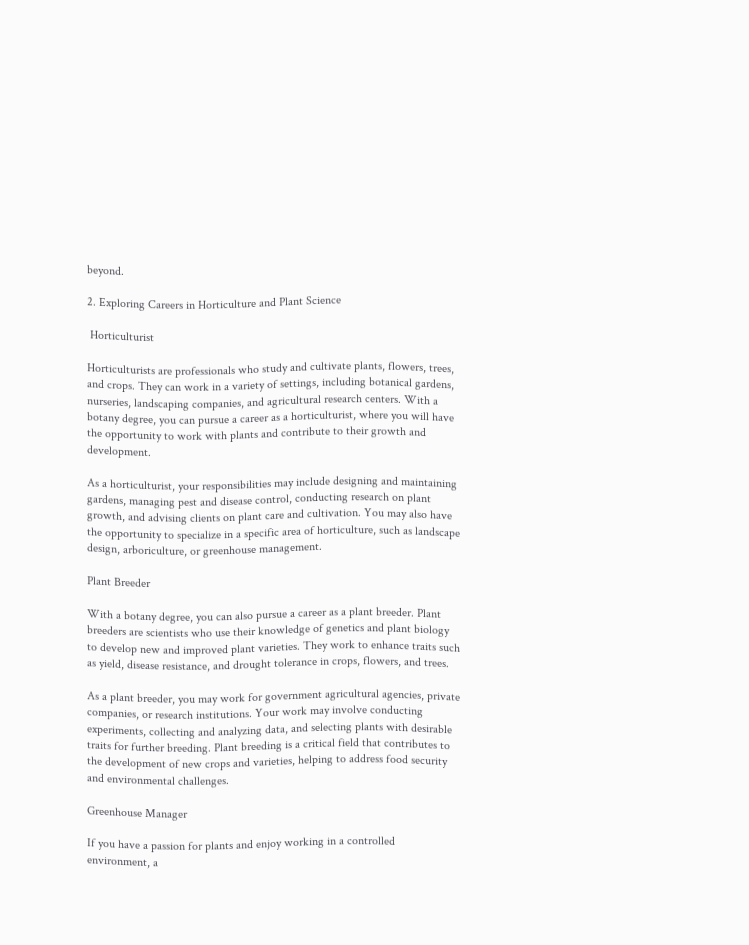beyond.

2. Exploring Careers in Horticulture and Plant Science

 Horticulturist

Horticulturists are professionals who study and cultivate plants, flowers, trees, and crops. They can work in a variety of settings, including botanical gardens, nurseries, landscaping companies, and agricultural research centers. With a botany degree, you can pursue a career as a horticulturist, where you will have the opportunity to work with plants and contribute to their growth and development.

As a horticulturist, your responsibilities may include designing and maintaining gardens, managing pest and disease control, conducting research on plant growth, and advising clients on plant care and cultivation. You may also have the opportunity to specialize in a specific area of horticulture, such as landscape design, arboriculture, or greenhouse management.

Plant Breeder

With a botany degree, you can also pursue a career as a plant breeder. Plant breeders are scientists who use their knowledge of genetics and plant biology to develop new and improved plant varieties. They work to enhance traits such as yield, disease resistance, and drought tolerance in crops, flowers, and trees.

As a plant breeder, you may work for government agricultural agencies, private companies, or research institutions. Your work may involve conducting experiments, collecting and analyzing data, and selecting plants with desirable traits for further breeding. Plant breeding is a critical field that contributes to the development of new crops and varieties, helping to address food security and environmental challenges.

Greenhouse Manager

If you have a passion for plants and enjoy working in a controlled environment, a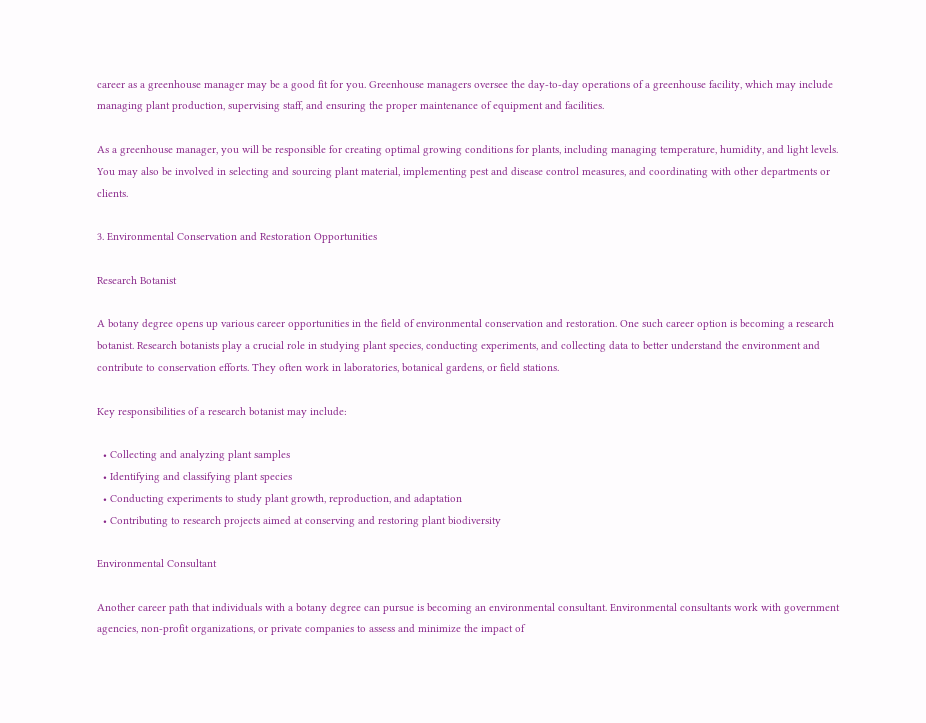career as a greenhouse manager may be a good fit for you. Greenhouse managers oversee the day-to-day operations of a greenhouse facility, which may include managing plant production, supervising staff, and ensuring the proper maintenance of equipment and facilities.

As a greenhouse manager, you will be responsible for creating optimal growing conditions for plants, including managing temperature, humidity, and light levels. You may also be involved in selecting and sourcing plant material, implementing pest and disease control measures, and coordinating with other departments or clients.

3. Environmental Conservation and Restoration Opportunities

Research Botanist

A botany degree opens up various career opportunities in the field of environmental conservation and restoration. One such career option is becoming a research botanist. Research botanists play a crucial role in studying plant species, conducting experiments, and collecting data to better understand the environment and contribute to conservation efforts. They often work in laboratories, botanical gardens, or field stations.

Key responsibilities of a research botanist may include:

  • Collecting and analyzing plant samples
  • Identifying and classifying plant species
  • Conducting experiments to study plant growth, reproduction, and adaptation
  • Contributing to research projects aimed at conserving and restoring plant biodiversity

Environmental Consultant

Another career path that individuals with a botany degree can pursue is becoming an environmental consultant. Environmental consultants work with government agencies, non-profit organizations, or private companies to assess and minimize the impact of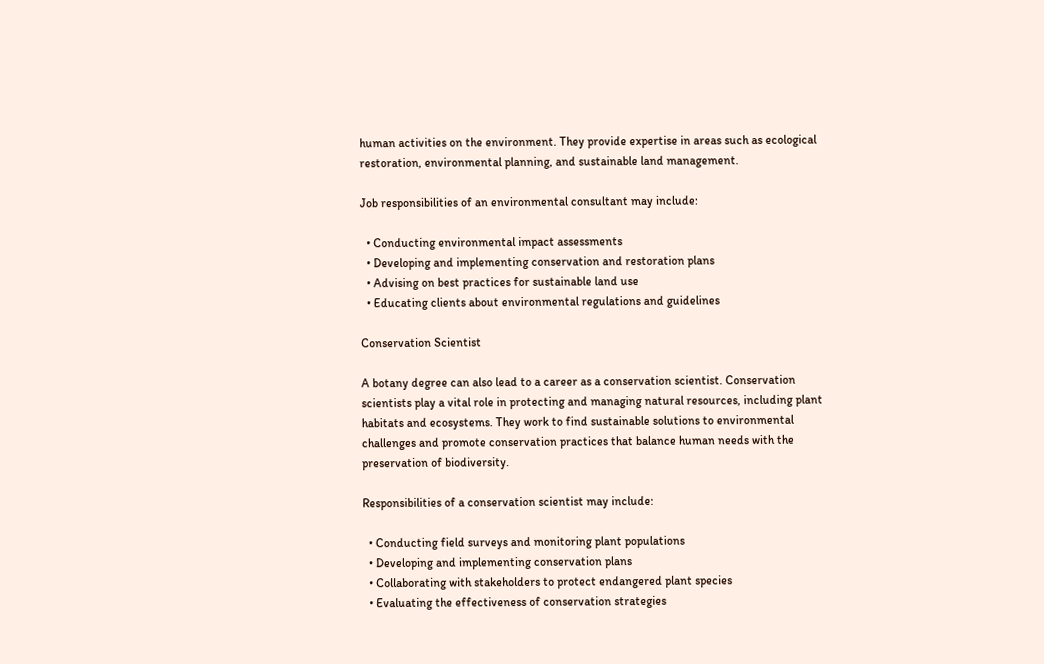human activities on the environment. They provide expertise in areas such as ecological restoration, environmental planning, and sustainable land management.

Job responsibilities of an environmental consultant may include:

  • Conducting environmental impact assessments
  • Developing and implementing conservation and restoration plans
  • Advising on best practices for sustainable land use
  • Educating clients about environmental regulations and guidelines

Conservation Scientist

A botany degree can also lead to a career as a conservation scientist. Conservation scientists play a vital role in protecting and managing natural resources, including plant habitats and ecosystems. They work to find sustainable solutions to environmental challenges and promote conservation practices that balance human needs with the preservation of biodiversity.

Responsibilities of a conservation scientist may include:

  • Conducting field surveys and monitoring plant populations
  • Developing and implementing conservation plans
  • Collaborating with stakeholders to protect endangered plant species
  • Evaluating the effectiveness of conservation strategies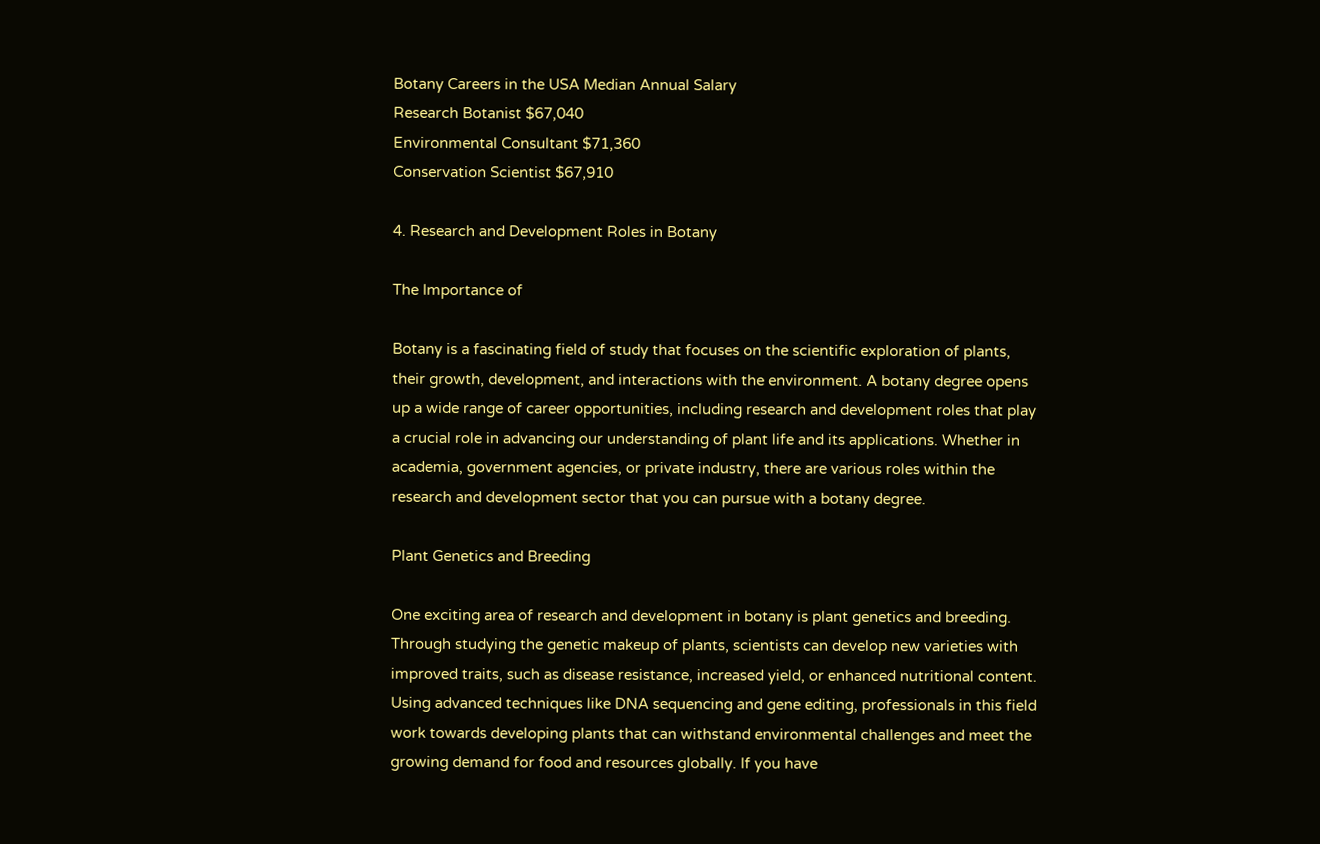Botany Careers in the USA Median Annual Salary
Research Botanist $67,040
Environmental Consultant $71,360
Conservation Scientist $67,910

4. Research and Development Roles in Botany

The Importance of

Botany is a fascinating field of study that focuses on the scientific exploration of plants, their growth, development, and interactions with the environment. A botany degree opens up a wide range of career opportunities, including research and development roles that play a crucial role in advancing our understanding of plant life and its applications. Whether in academia, government agencies, or private industry, there are various roles within the research and development sector that you can pursue with a botany degree.

Plant Genetics and Breeding

One exciting area of research and development in botany is plant genetics and breeding. Through studying the genetic makeup of plants, scientists can develop new varieties with improved traits, such as disease resistance, increased yield, or enhanced nutritional content. Using advanced techniques like DNA sequencing and gene editing, professionals in this field work towards developing plants that can withstand environmental challenges and meet the growing demand for food and resources globally. If you have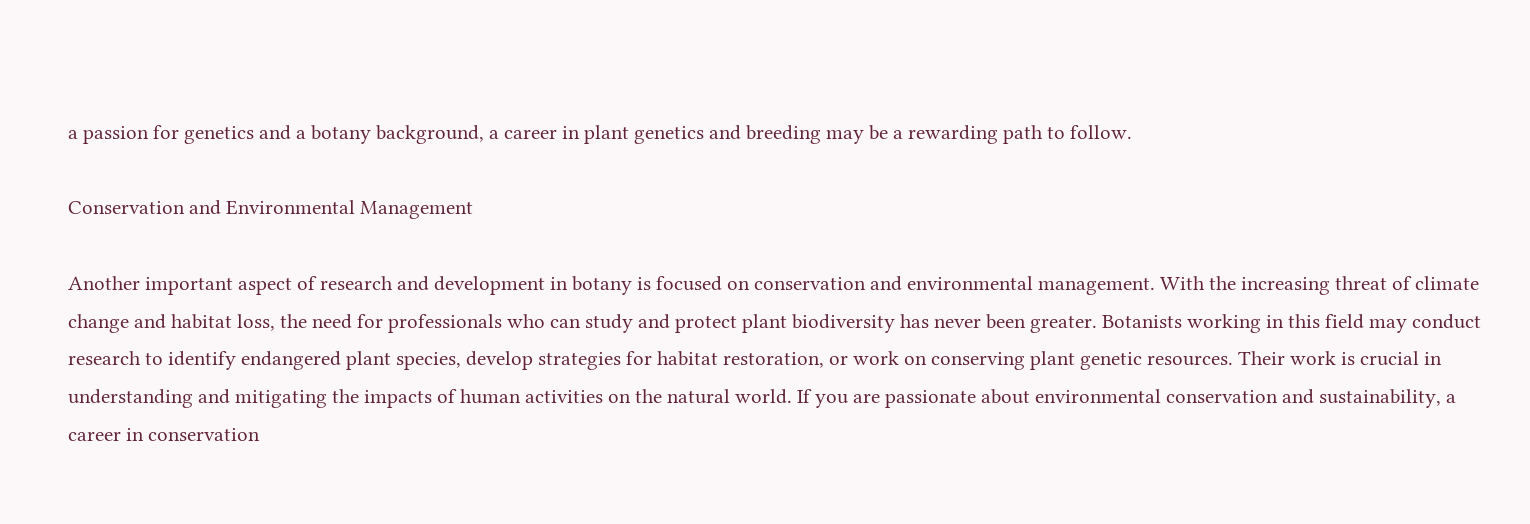a passion for genetics and a botany background, a career in plant genetics and breeding may be a rewarding path to follow.

Conservation and Environmental Management

Another important aspect of research and development in botany is focused on conservation and environmental management. With the increasing threat of climate change and habitat loss, the need for professionals who can study and protect plant biodiversity has never been greater. Botanists working in this field may conduct research to identify endangered plant species, develop strategies for habitat restoration, or work on conserving plant genetic resources. Their work is crucial in understanding and mitigating the impacts of human activities on the natural world. If you are passionate about environmental conservation and sustainability, a career in conservation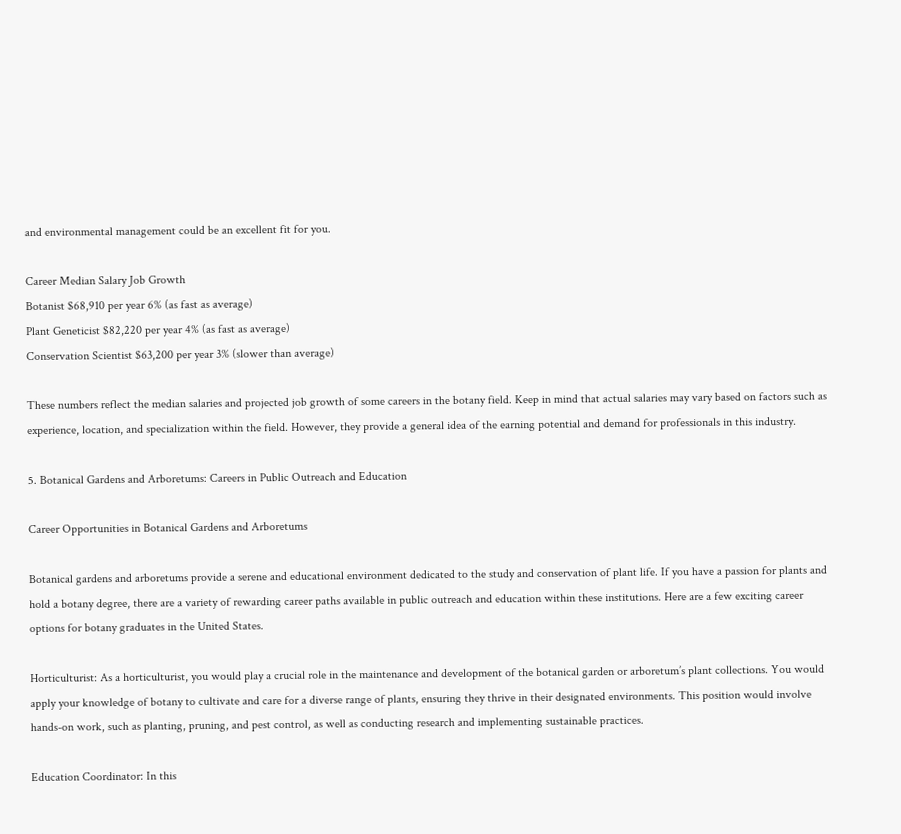and environmental management could be an excellent fit for you.

Career Median Salary Job Growth
Botanist $68,910 per year 6% (as fast as average)
Plant Geneticist $82,220 per year 4% (as fast as average)
Conservation Scientist $63,200 per year 3% (slower than average)

These numbers reflect the median salaries and projected job growth of some careers in the botany field. Keep in mind that actual salaries may vary based on factors such as experience, location, and specialization within the field. However, they provide a general idea of the earning potential and demand for professionals in this industry.

5. Botanical Gardens and Arboretums: Careers in Public Outreach and Education

Career Opportunities in Botanical Gardens and Arboretums

Botanical gardens and arboretums provide a serene and educational environment dedicated to the study and conservation of plant life. If you have a passion for plants and hold a botany degree, there are a variety of rewarding career paths available in public outreach and education within these institutions. Here are a few exciting career options for botany graduates in the United States.

Horticulturist: As a horticulturist, you would play a crucial role in the maintenance and development of the botanical garden or arboretum’s plant collections. You would apply your knowledge of botany to cultivate and care for a diverse range of plants, ensuring they thrive in their designated environments. This position would involve hands-on work, such as planting, pruning, and pest control, as well as conducting research and implementing sustainable practices.

Education Coordinator: In this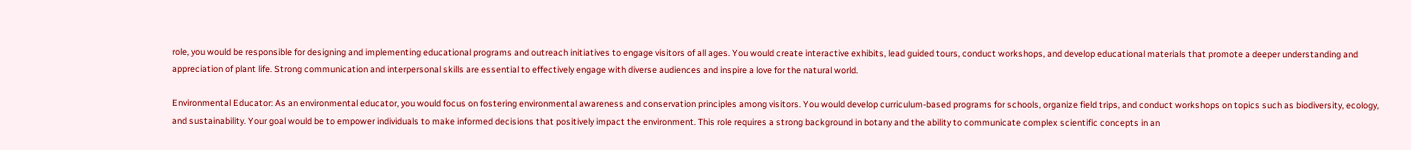role, you would be responsible for designing and implementing educational programs and outreach initiatives to engage visitors of all ages. You would create interactive exhibits, lead guided tours, conduct workshops, and develop educational materials that promote a deeper understanding and appreciation of plant life. Strong communication and interpersonal skills are essential to effectively engage with diverse audiences and inspire a love for the natural world.

Environmental Educator: As an environmental educator, you would focus on fostering environmental awareness and conservation principles among visitors. You would develop curriculum-based programs for schools, organize field trips, and conduct workshops on topics such as biodiversity, ecology, and sustainability. Your goal would be to empower individuals to make informed decisions that positively impact the environment. This role requires a strong background in botany and the ability to communicate complex scientific concepts in an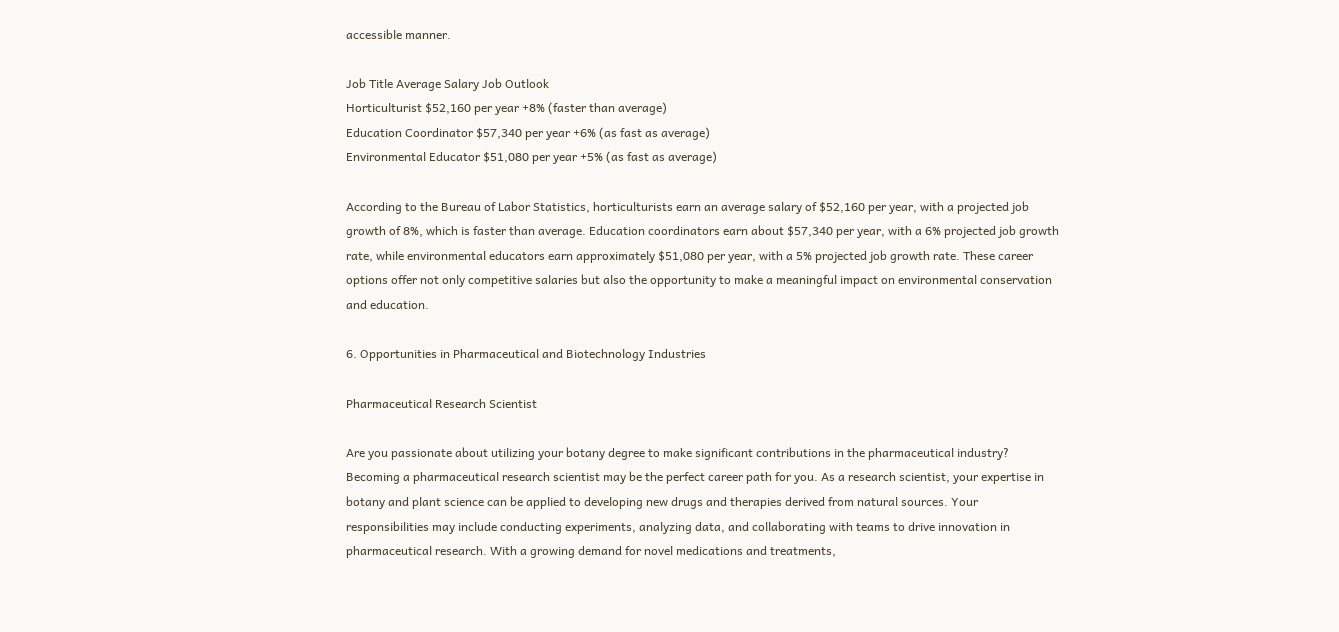accessible manner.

Job Title Average Salary Job Outlook
Horticulturist $52,160 per year +8% (faster than average)
Education Coordinator $57,340 per year +6% (as fast as average)
Environmental Educator $51,080 per year +5% (as fast as average)

According to the Bureau of Labor Statistics, horticulturists earn an average salary of $52,160 per year, with a projected job growth of 8%, which is faster than average. Education coordinators earn about $57,340 per year, with a 6% projected job growth rate, while environmental educators earn approximately $51,080 per year, with a 5% projected job growth rate. These career options offer not only competitive salaries but also the opportunity to make a meaningful impact on environmental conservation and education.

6. Opportunities in Pharmaceutical and Biotechnology Industries

Pharmaceutical Research Scientist

Are you passionate about utilizing your botany degree to make significant contributions in the pharmaceutical industry? Becoming a pharmaceutical research scientist may be the perfect career path for you. As a research scientist, your expertise in botany and plant science can be applied to developing new drugs and therapies derived from natural sources. Your responsibilities may include conducting experiments, analyzing data, and collaborating with teams to drive innovation in pharmaceutical research. With a growing demand for novel medications and treatments,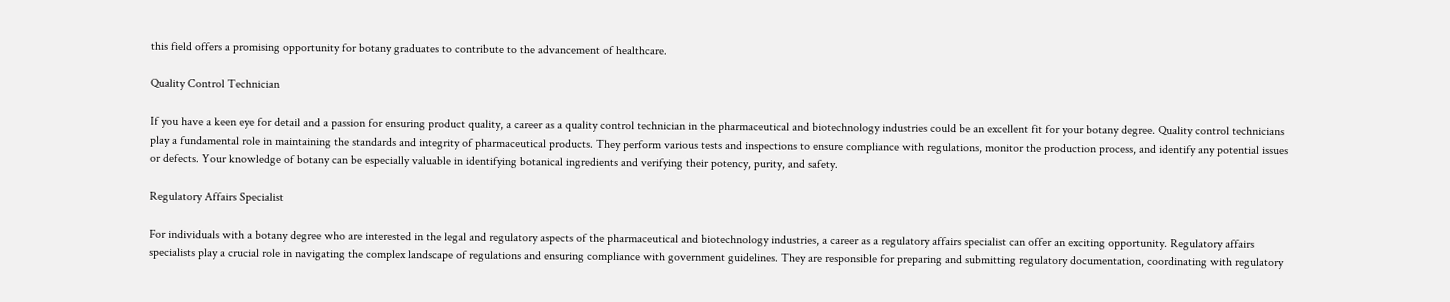this field offers a promising opportunity for botany graduates to contribute to the advancement of healthcare.

Quality Control Technician

If you have a keen eye for detail and a passion for ensuring product quality, a career as a quality control technician in the pharmaceutical and biotechnology industries could be an excellent fit for your botany degree. Quality control technicians play a fundamental role in maintaining the standards and integrity of pharmaceutical products. They perform various tests and inspections to ensure compliance with regulations, monitor the production process, and identify any potential issues or defects. Your knowledge of botany can be especially valuable in identifying botanical ingredients and verifying their potency, purity, and safety.

Regulatory Affairs Specialist

For individuals with a botany degree who are interested in the legal and regulatory aspects of the pharmaceutical and biotechnology industries, a career as a regulatory affairs specialist can offer an exciting opportunity. Regulatory affairs specialists play a crucial role in navigating the complex landscape of regulations and ensuring compliance with government guidelines. They are responsible for preparing and submitting regulatory documentation, coordinating with regulatory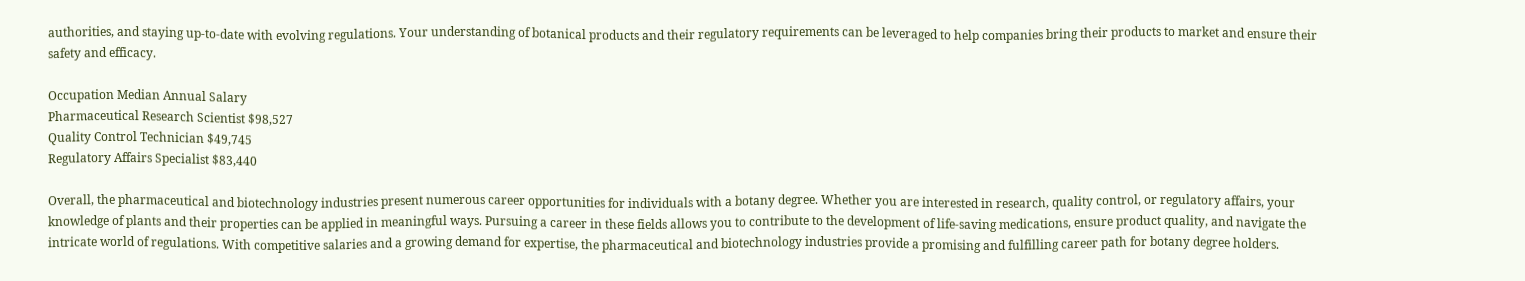authorities, and staying up-to-date with evolving regulations. Your understanding of botanical products and their regulatory requirements can be leveraged to help companies bring their products to market and ensure their safety and efficacy.

Occupation Median Annual Salary
Pharmaceutical Research Scientist $98,527
Quality Control Technician $49,745
Regulatory Affairs Specialist $83,440

Overall, the pharmaceutical and biotechnology industries present numerous career opportunities for individuals with a botany degree. Whether you are interested in research, quality control, or regulatory affairs, your knowledge of plants and their properties can be applied in meaningful ways. Pursuing a career in these fields allows you to contribute to the development of life-saving medications, ensure product quality, and navigate the intricate world of regulations. With competitive salaries and a growing demand for expertise, the pharmaceutical and biotechnology industries provide a promising and fulfilling career path for botany degree holders.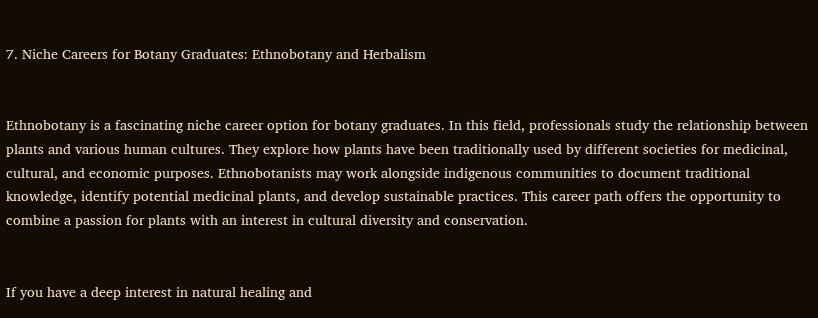7. Niche Careers for Botany Graduates: Ethnobotany and Herbalism


Ethnobotany is a fascinating niche career option for botany graduates. In this field, professionals study the relationship between plants and various human cultures. They explore how plants have been traditionally used by different societies for medicinal, cultural, and economic purposes. Ethnobotanists may work alongside indigenous communities to document traditional knowledge, identify potential medicinal plants, and develop sustainable practices. This career path offers the opportunity to combine a passion for plants with an interest in cultural diversity and conservation.


If you have a deep interest in natural healing and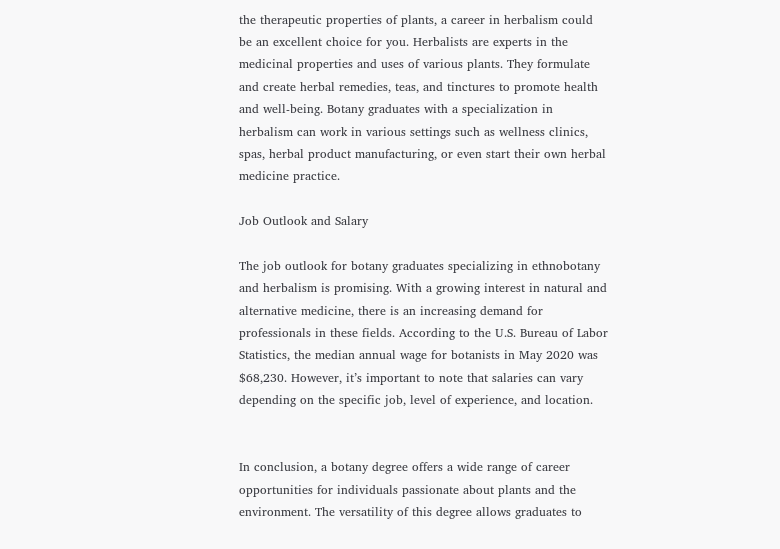the therapeutic properties of plants, a career in herbalism could be an excellent choice for you. Herbalists are experts in the medicinal properties and uses of various plants. They formulate and create herbal remedies, teas, and tinctures to promote health and well-being. Botany graduates with a specialization in herbalism can work in various settings such as wellness clinics, spas, herbal product manufacturing, or even start their own herbal medicine practice.

Job Outlook and Salary

The job outlook for botany graduates specializing in ethnobotany and herbalism is promising. With a growing interest in natural and alternative medicine, there is an increasing demand for professionals in these fields. According to the U.S. Bureau of Labor Statistics, the median annual wage for botanists in May 2020 was $68,230. However, it’s important to note that salaries can vary depending on the specific job, level of experience, and location.


In conclusion, a botany degree offers a wide range of career opportunities for individuals passionate about plants and the environment. The versatility of this degree allows graduates to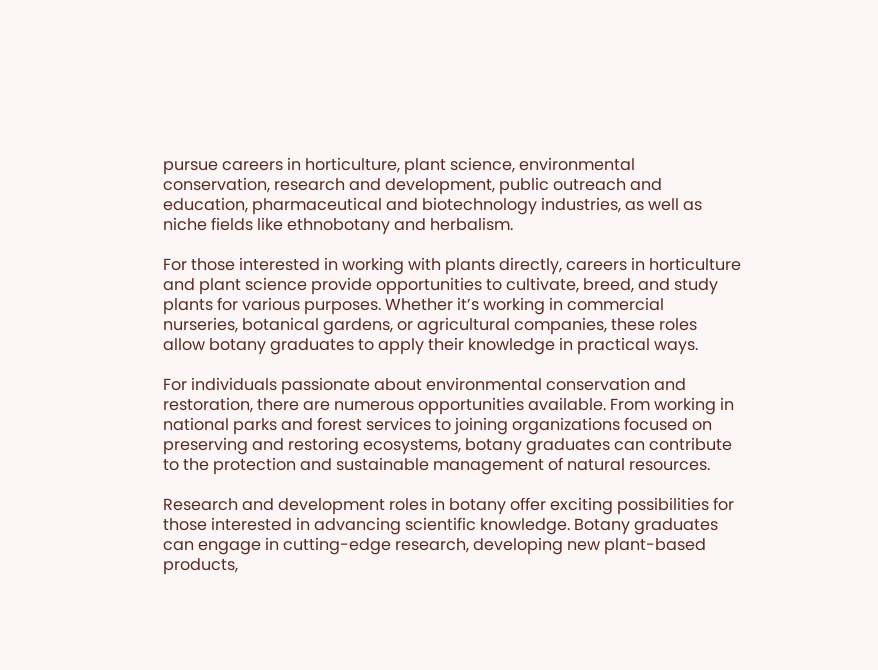pursue careers in horticulture, plant science, environmental conservation, research and development, public outreach and education, pharmaceutical and biotechnology industries, as well as niche fields like ethnobotany and herbalism.

For those interested in working with plants directly, careers in horticulture and plant science provide opportunities to cultivate, breed, and study plants for various purposes. Whether it’s working in commercial nurseries, botanical gardens, or agricultural companies, these roles allow botany graduates to apply their knowledge in practical ways.

For individuals passionate about environmental conservation and restoration, there are numerous opportunities available. From working in national parks and forest services to joining organizations focused on preserving and restoring ecosystems, botany graduates can contribute to the protection and sustainable management of natural resources.

Research and development roles in botany offer exciting possibilities for those interested in advancing scientific knowledge. Botany graduates can engage in cutting-edge research, developing new plant-based products,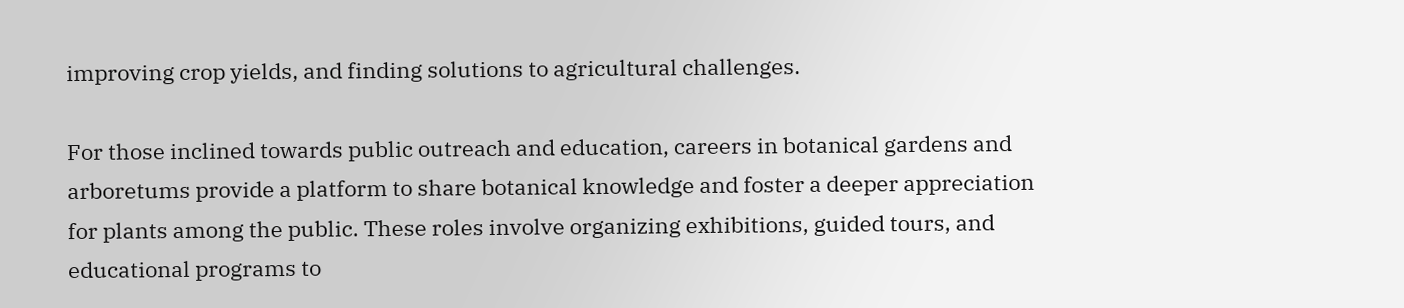improving crop yields, and finding solutions to agricultural challenges.

For those inclined towards public outreach and education, careers in botanical gardens and arboretums provide a platform to share botanical knowledge and foster a deeper appreciation for plants among the public. These roles involve organizing exhibitions, guided tours, and educational programs to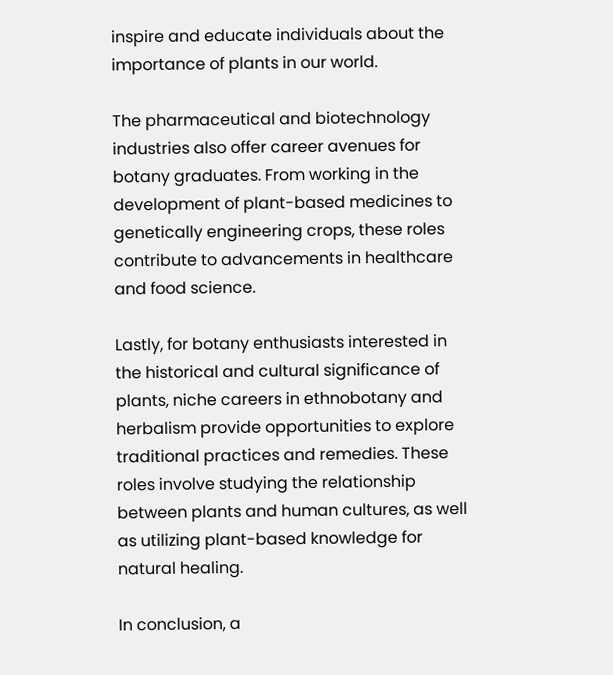inspire and educate individuals about the importance of plants in our world.

The pharmaceutical and biotechnology industries also offer career avenues for botany graduates. From working in the development of plant-based medicines to genetically engineering crops, these roles contribute to advancements in healthcare and food science.

Lastly, for botany enthusiasts interested in the historical and cultural significance of plants, niche careers in ethnobotany and herbalism provide opportunities to explore traditional practices and remedies. These roles involve studying the relationship between plants and human cultures, as well as utilizing plant-based knowledge for natural healing.

In conclusion, a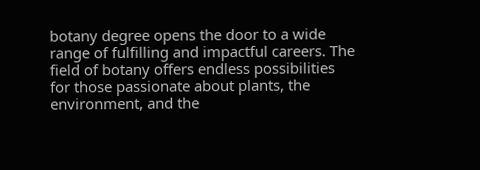botany degree opens the door to a wide range of fulfilling and impactful careers. The field of botany offers endless possibilities for those passionate about plants, the environment, and the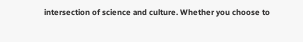intersection of science and culture. Whether you choose to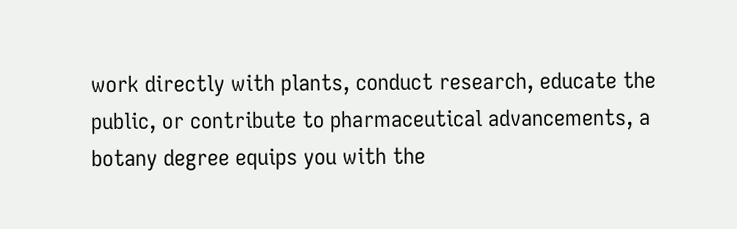work directly with plants, conduct research, educate the public, or contribute to pharmaceutical advancements, a botany degree equips you with the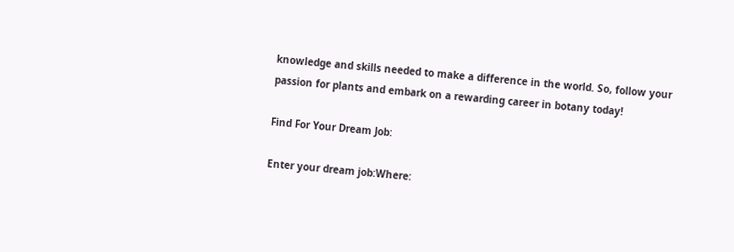knowledge and skills needed to make a difference in the world. So, follow your passion for plants and embark on a rewarding career in botany today!

Find For Your Dream Job:

Enter your dream job:Where: